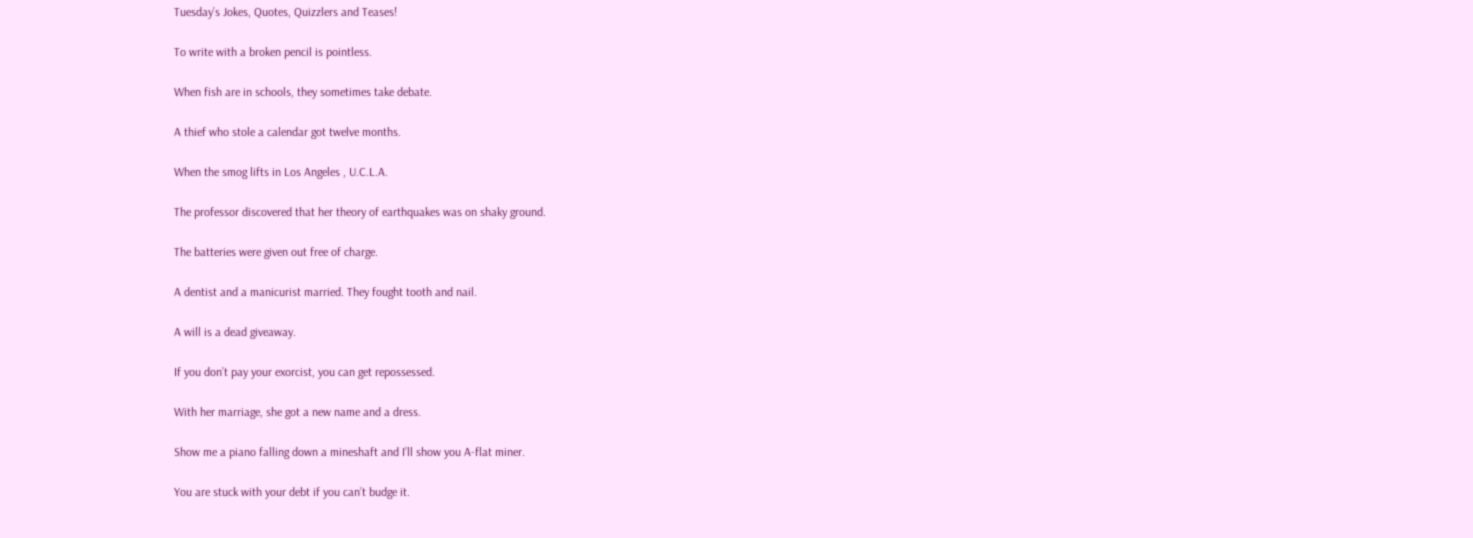Tuesday’s Jokes, Quotes, Quizzlers and Teases!

To write with a broken pencil is pointless.

When fish are in schools, they sometimes take debate.

A thief who stole a calendar got twelve months.

When the smog lifts in Los Angeles , U.C.L.A.

The professor discovered that her theory of earthquakes was on shaky ground.

The batteries were given out free of charge.

A dentist and a manicurist married. They fought tooth and nail.

A will is a dead giveaway.

If you don’t pay your exorcist, you can get repossessed.

With her marriage, she got a new name and a dress.

Show me a piano falling down a mineshaft and I’ll show you A-flat miner.

You are stuck with your debt if you can’t budge it.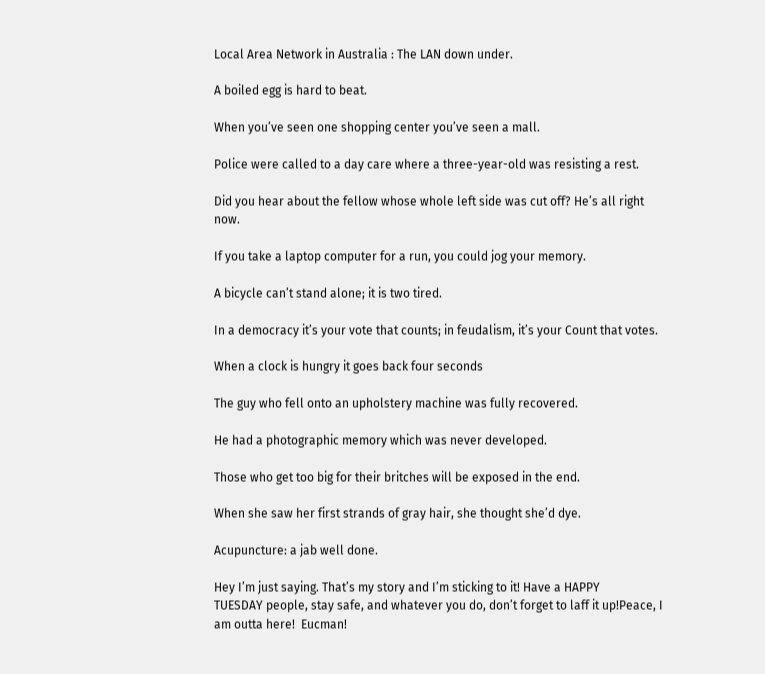Local Area Network in Australia : The LAN down under.

A boiled egg is hard to beat.

When you’ve seen one shopping center you’ve seen a mall.

Police were called to a day care where a three-year-old was resisting a rest.

Did you hear about the fellow whose whole left side was cut off? He’s all right now.

If you take a laptop computer for a run, you could jog your memory.

A bicycle can’t stand alone; it is two tired.

In a democracy it’s your vote that counts; in feudalism, it’s your Count that votes.

When a clock is hungry it goes back four seconds

The guy who fell onto an upholstery machine was fully recovered.

He had a photographic memory which was never developed.

Those who get too big for their britches will be exposed in the end.

When she saw her first strands of gray hair, she thought she’d dye.

Acupuncture: a jab well done.

Hey I’m just saying. That’s my story and I’m sticking to it! Have a HAPPY
TUESDAY people, stay safe, and whatever you do, don’t forget to laff it up!Peace, I am outta here!  Eucman!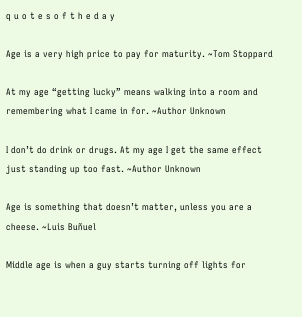q u o t e s o f t h e d a y

Age is a very high price to pay for maturity. ~Tom Stoppard

At my age “getting lucky” means walking into a room and remembering what I came in for. ~Author Unknown

I don’t do drink or drugs. At my age I get the same effect just standing up too fast. ~Author Unknown

Age is something that doesn’t matter, unless you are a cheese. ~Luis Buñuel

Middle age is when a guy starts turning off lights for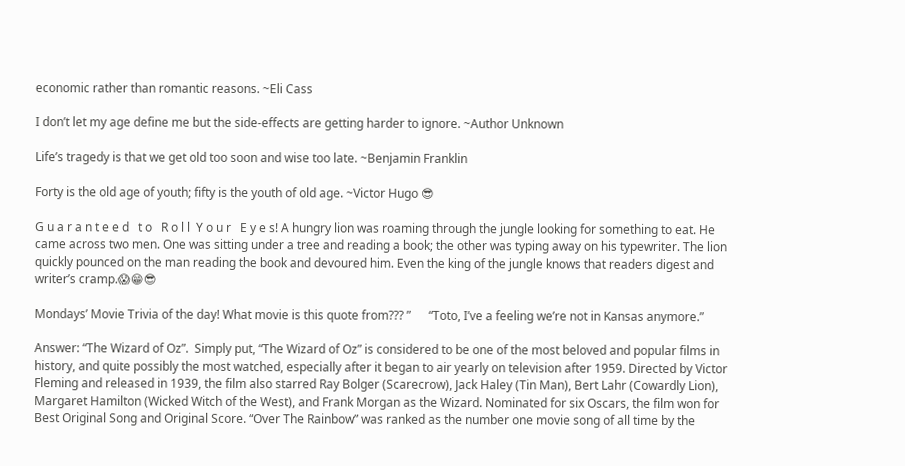economic rather than romantic reasons. ~Eli Cass

I don’t let my age define me but the side-effects are getting harder to ignore. ~Author Unknown

Life’s tragedy is that we get old too soon and wise too late. ~Benjamin Franklin

Forty is the old age of youth; fifty is the youth of old age. ~Victor Hugo 😎

G u a r a n t e e d   t o   R o l l  Y o u r   E y e s! A hungry lion was roaming through the jungle looking for something to eat. He came across two men. One was sitting under a tree and reading a book; the other was typing away on his typewriter. The lion quickly pounced on the man reading the book and devoured him. Even the king of the jungle knows that readers digest and writer’s cramp.😱😁😎

Mondays’ Movie Trivia of the day! What movie is this quote from??? ”      “Toto, I’ve a feeling we’re not in Kansas anymore.”

Answer: “The Wizard of Oz”.  Simply put, “The Wizard of Oz” is considered to be one of the most beloved and popular films in history, and quite possibly the most watched, especially after it began to air yearly on television after 1959. Directed by Victor Fleming and released in 1939, the film also starred Ray Bolger (Scarecrow), Jack Haley (Tin Man), Bert Lahr (Cowardly Lion), Margaret Hamilton (Wicked Witch of the West), and Frank Morgan as the Wizard. Nominated for six Oscars, the film won for Best Original Song and Original Score. “Over The Rainbow” was ranked as the number one movie song of all time by the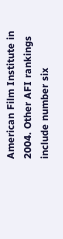American Film Institute in 2004. Other AFI rankings include number six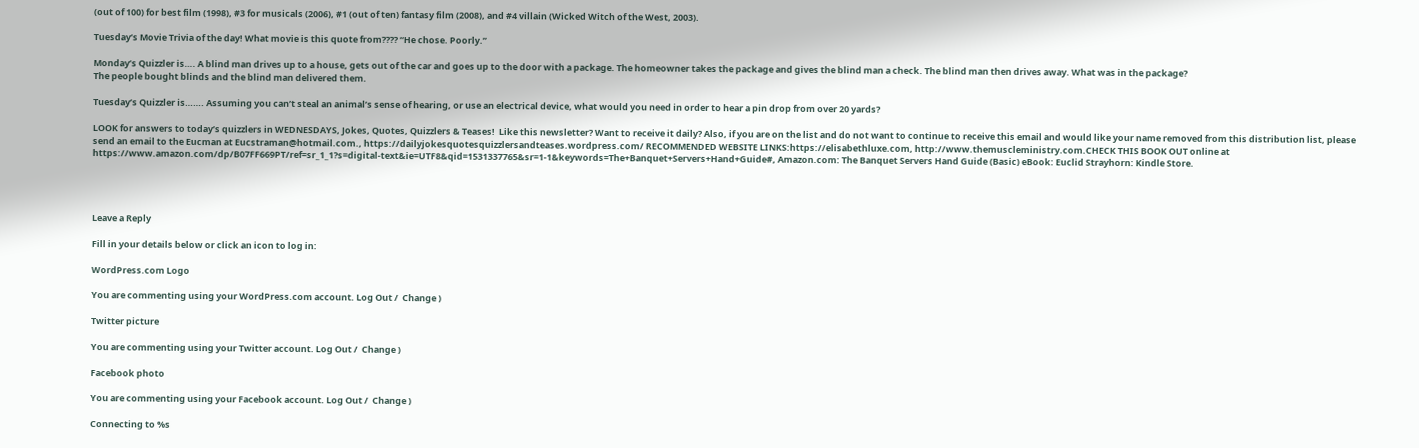(out of 100) for best film (1998), #3 for musicals (2006), #1 (out of ten) fantasy film (2008), and #4 villain (Wicked Witch of the West, 2003).

Tuesday’s Movie Trivia of the day! What movie is this quote from???? “He chose. Poorly.”

Monday’s Quizzler is…. A blind man drives up to a house, gets out of the car and goes up to the door with a package. The homeowner takes the package and gives the blind man a check. The blind man then drives away. What was in the package?
The people bought blinds and the blind man delivered them.

Tuesday’s Quizzler is……. Assuming you can’t steal an animal’s sense of hearing, or use an electrical device, what would you need in order to hear a pin drop from over 20 yards?

LOOK for answers to today’s quizzlers in WEDNESDAYS, Jokes, Quotes, Quizzlers & Teases!  Like this newsletter? Want to receive it daily? Also, if you are on the list and do not want to continue to receive this email and would like your name removed from this distribution list, please send an email to the Eucman at Eucstraman@hotmail.com., https://dailyjokesquotesquizzlersandteases.wordpress.com/ RECOMMENDED WEBSITE LINKS:https://elisabethluxe.com, http://www.themuscleministry.com.CHECK THIS BOOK OUT online at https://www.amazon.com/dp/B07FF669PT/ref=sr_1_1?s=digital-text&ie=UTF8&qid=1531337765&sr=1-1&keywords=The+Banquet+Servers+Hand+Guide#, Amazon.com: The Banquet Servers Hand Guide (Basic) eBook: Euclid Strayhorn: Kindle Store.




Leave a Reply

Fill in your details below or click an icon to log in:

WordPress.com Logo

You are commenting using your WordPress.com account. Log Out /  Change )

Twitter picture

You are commenting using your Twitter account. Log Out /  Change )

Facebook photo

You are commenting using your Facebook account. Log Out /  Change )

Connecting to %s